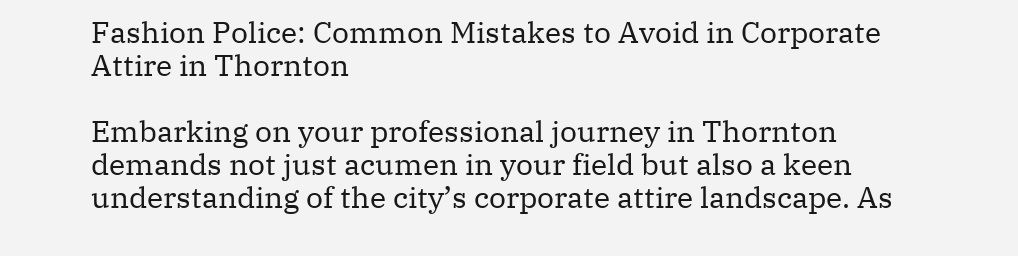Fashion Police: Common Mistakes to Avoid in Corporate Attire in Thornton

Embarking on your professional journey in Thornton demands not just acumen in your field but also a keen understanding of the city’s corporate attire landscape. As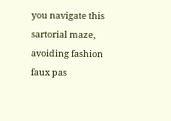you navigate this sartorial maze, avoiding fashion faux pas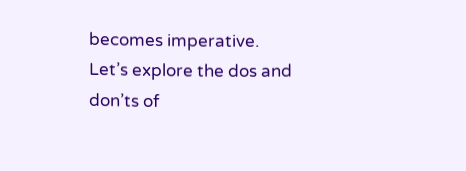becomes imperative. Let’s explore the dos and don’ts of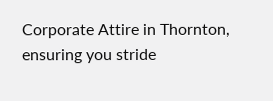Corporate Attire in Thornton, ensuring you stride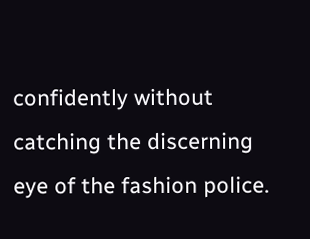confidently without catching the discerning eye of the fashion police.